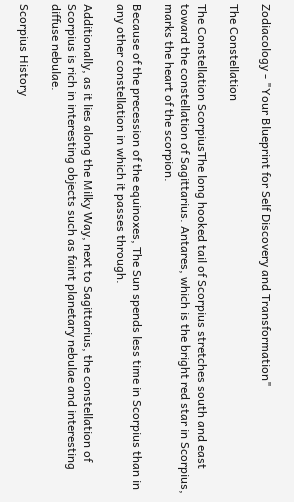Zodiacology - "Your Blueprint for Self Discovery and Transformation"

The Constellation

The Constellation ScorpiusThe long hooked tail of Scorpius stretches south and east toward the constellation of Sagittarius. Antares, which is the bright red star in Scorpius, marks the heart of the scorpion.

Because of the precession of the equinoxes, The Sun spends less time in Scorpius than in any other constellation in which it passes through.

Additionally, as it lies along the Milky Way, next to Sagittarius, the constellation of Scorpius is rich in interesting objects such as faint planetary nebulae and interesting diffuse nebulae.

Scorpius History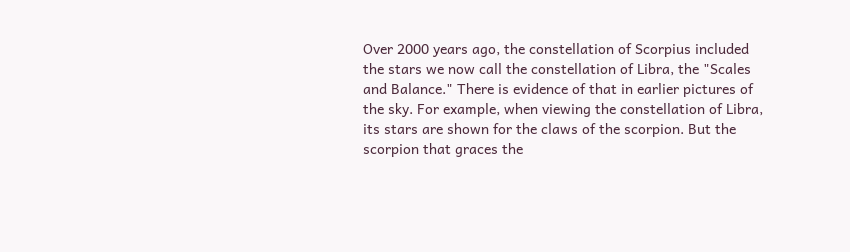Over 2000 years ago, the constellation of Scorpius included the stars we now call the constellation of Libra, the "Scales and Balance." There is evidence of that in earlier pictures of the sky. For example, when viewing the constellation of Libra, its stars are shown for the claws of the scorpion. But the scorpion that graces the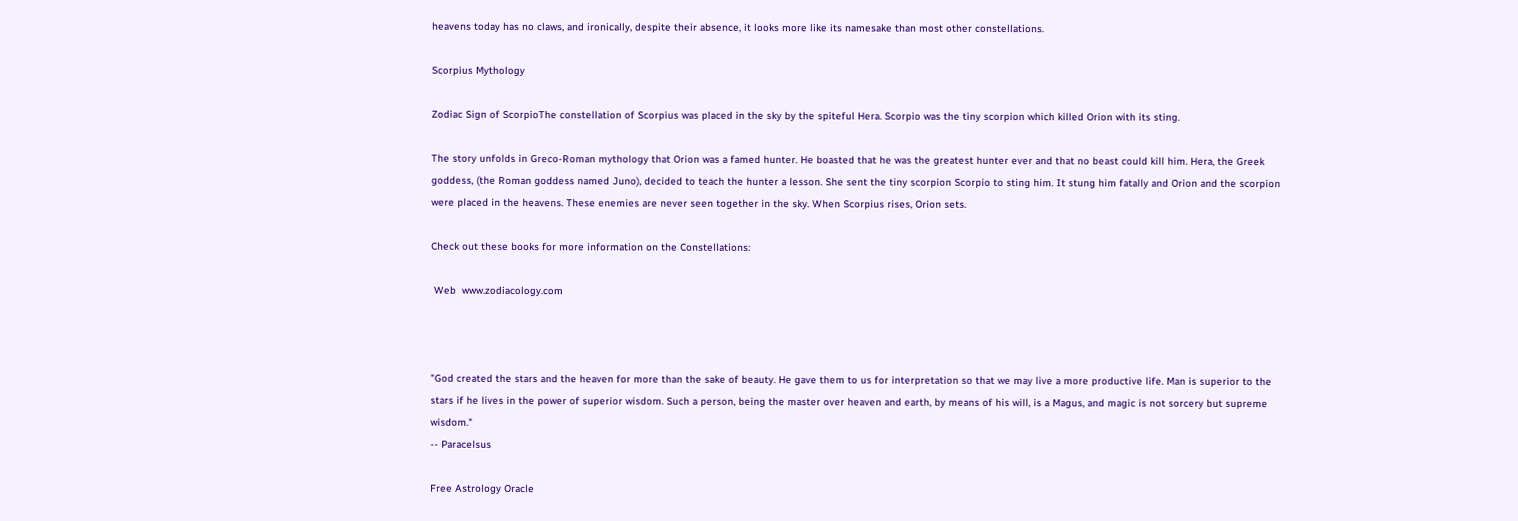heavens today has no claws, and ironically, despite their absence, it looks more like its namesake than most other constellations.

Scorpius Mythology

Zodiac Sign of ScorpioThe constellation of Scorpius was placed in the sky by the spiteful Hera. Scorpio was the tiny scorpion which killed Orion with its sting.

The story unfolds in Greco-Roman mythology that Orion was a famed hunter. He boasted that he was the greatest hunter ever and that no beast could kill him. Hera, the Greek goddess, (the Roman goddess named Juno), decided to teach the hunter a lesson. She sent the tiny scorpion Scorpio to sting him. It stung him fatally and Orion and the scorpion were placed in the heavens. These enemies are never seen together in the sky. When Scorpius rises, Orion sets.

Check out these books for more information on the Constellations:

 Web  www.zodiacology.com



"God created the stars and the heaven for more than the sake of beauty. He gave them to us for interpretation so that we may live a more productive life. Man is superior to the stars if he lives in the power of superior wisdom. Such a person, being the master over heaven and earth, by means of his will, is a Magus, and magic is not sorcery but supreme wisdom."
-- Paracelsus

Free Astrology Oracle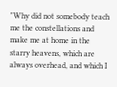"Why did not somebody teach me the constellations and make me at home in the starry heavens, which are always overhead, and which I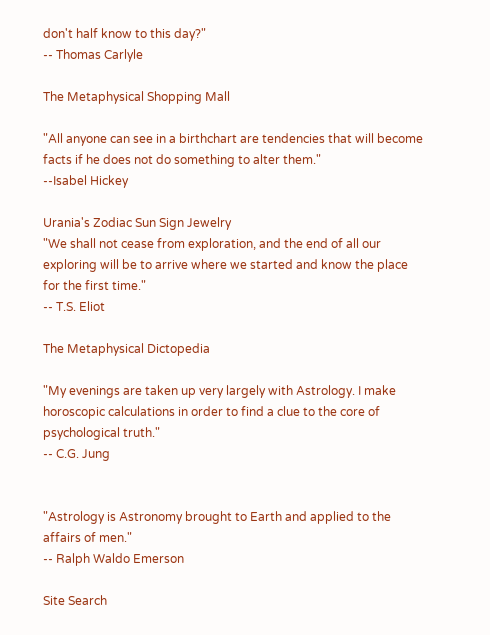don't half know to this day?"
-- Thomas Carlyle

The Metaphysical Shopping Mall

"All anyone can see in a birthchart are tendencies that will become facts if he does not do something to alter them."
--Isabel Hickey

Urania's Zodiac Sun Sign Jewelry
"We shall not cease from exploration, and the end of all our exploring will be to arrive where we started and know the place for the first time."
-- T.S. Eliot

The Metaphysical Dictopedia

"My evenings are taken up very largely with Astrology. I make horoscopic calculations in order to find a clue to the core of psychological truth."
-- C.G. Jung


"Astrology is Astronomy brought to Earth and applied to the affairs of men."
-- Ralph Waldo Emerson

Site Search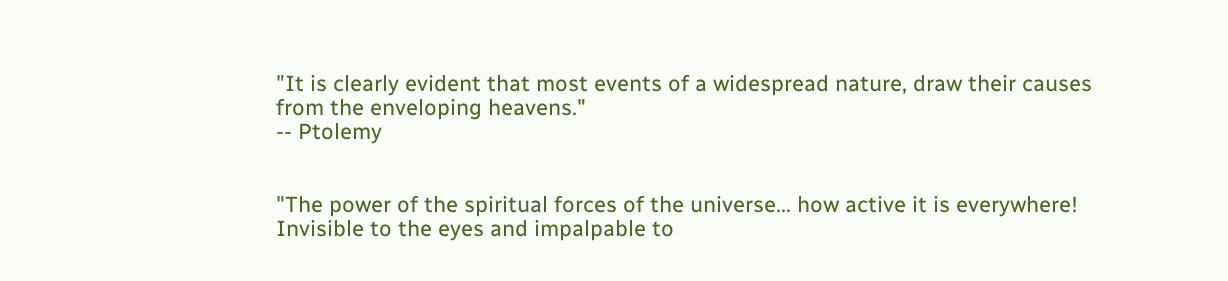"It is clearly evident that most events of a widespread nature, draw their causes from the enveloping heavens."
-- Ptolemy


"The power of the spiritual forces of the universe... how active it is everywhere! Invisible to the eyes and impalpable to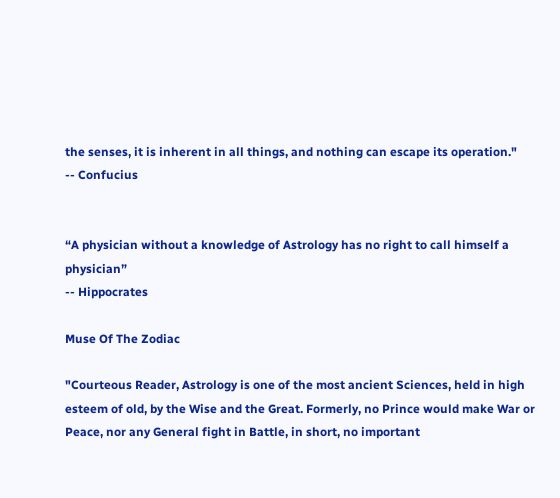the senses, it is inherent in all things, and nothing can escape its operation."
-- Confucius


“A physician without a knowledge of Astrology has no right to call himself a physician”
-- Hippocrates

Muse Of The Zodiac

"Courteous Reader, Astrology is one of the most ancient Sciences, held in high esteem of old, by the Wise and the Great. Formerly, no Prince would make War or Peace, nor any General fight in Battle, in short, no important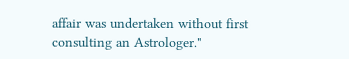affair was undertaken without first consulting an Astrologer."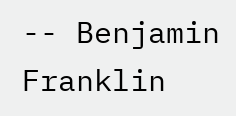-- Benjamin Franklin